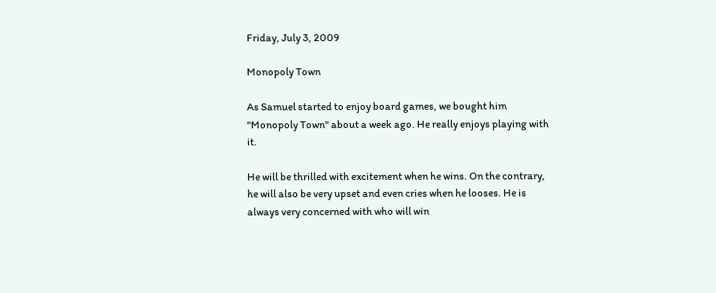Friday, July 3, 2009

Monopoly Town

As Samuel started to enjoy board games, we bought him "Monopoly Town" about a week ago. He really enjoys playing with it.

He will be thrilled with excitement when he wins. On the contrary, he will also be very upset and even cries when he looses. He is always very concerned with who will win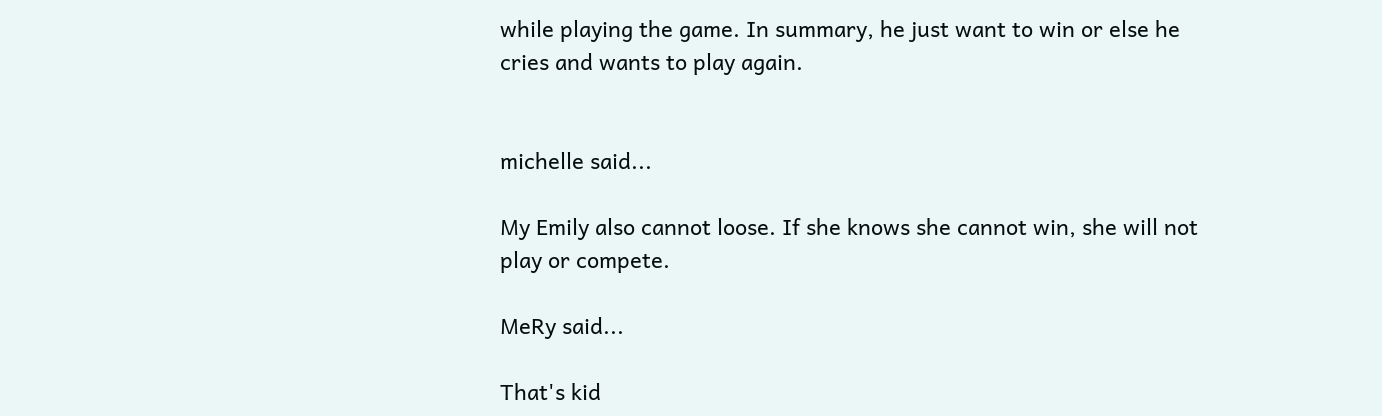while playing the game. In summary, he just want to win or else he cries and wants to play again.


michelle said...

My Emily also cannot loose. If she knows she cannot win, she will not play or compete.

MeRy said...

That's kid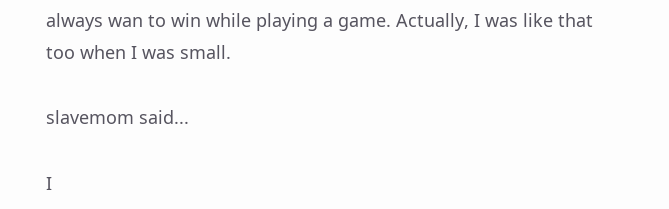always wan to win while playing a game. Actually, I was like that too when I was small.

slavemom said...

I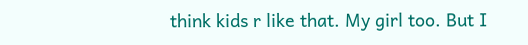think kids r like that. My girl too. But I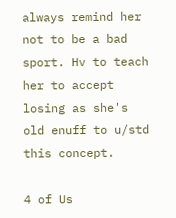always remind her not to be a bad sport. Hv to teach her to accept losing as she's old enuff to u/std this concept.

4 of Us